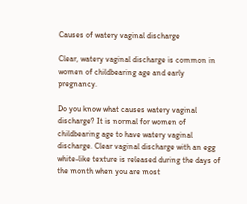Causes of watery vaginal discharge

Clear, watery vaginal discharge is common in women of childbearing age and early pregnancy.

Do you know what causes watery vaginal discharge? It is normal for women of childbearing age to have watery vaginal discharge. Clear vaginal discharge with an egg white-like texture is released during the days of the month when you are most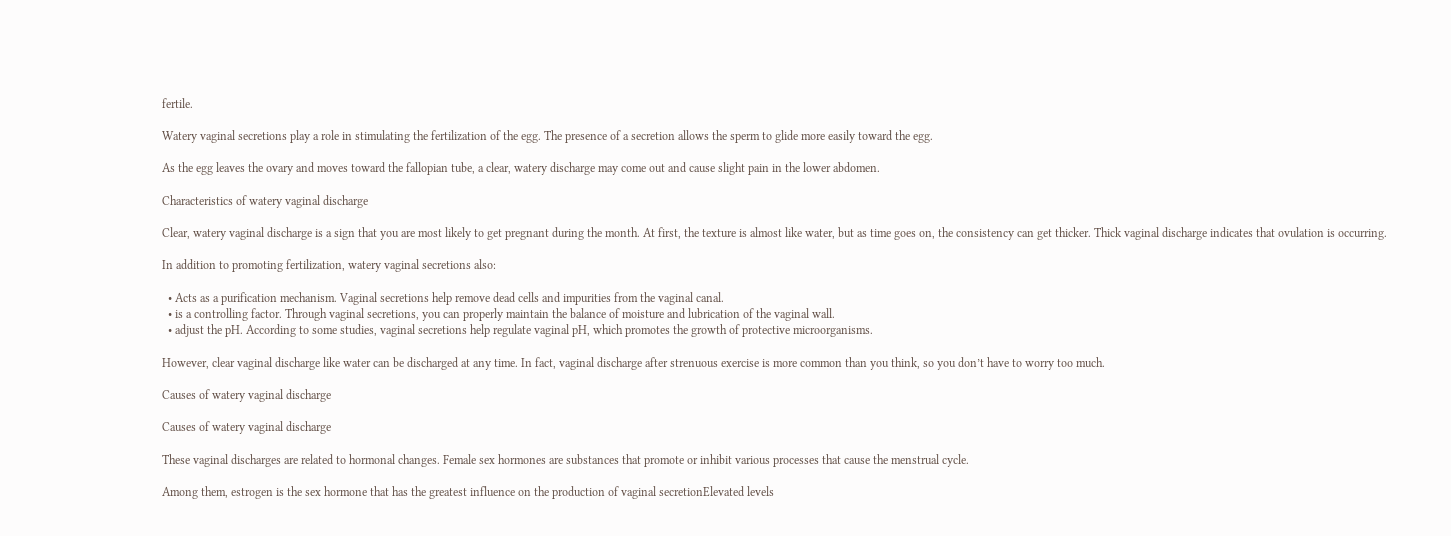fertile.

Watery vaginal secretions play a role in stimulating the fertilization of the egg. The presence of a secretion allows the sperm to glide more easily toward the egg.

As the egg leaves the ovary and moves toward the fallopian tube, a clear, watery discharge may come out and cause slight pain in the lower abdomen.

Characteristics of watery vaginal discharge

Clear, watery vaginal discharge is a sign that you are most likely to get pregnant during the month. At first, the texture is almost like water, but as time goes on, the consistency can get thicker. Thick vaginal discharge indicates that ovulation is occurring.

In addition to promoting fertilization, watery vaginal secretions also:

  • Acts as a purification mechanism. Vaginal secretions help remove dead cells and impurities from the vaginal canal.
  • is a controlling factor. Through vaginal secretions, you can properly maintain the balance of moisture and lubrication of the vaginal wall.
  • adjust the pH. According to some studies, vaginal secretions help regulate vaginal pH, which promotes the growth of protective microorganisms.

However, clear vaginal discharge like water can be discharged at any time. In fact, vaginal discharge after strenuous exercise is more common than you think, so you don’t have to worry too much.

Causes of watery vaginal discharge

Causes of watery vaginal discharge

These vaginal discharges are related to hormonal changes. Female sex hormones are substances that promote or inhibit various processes that cause the menstrual cycle.

Among them, estrogen is the sex hormone that has the greatest influence on the production of vaginal secretionElevated levels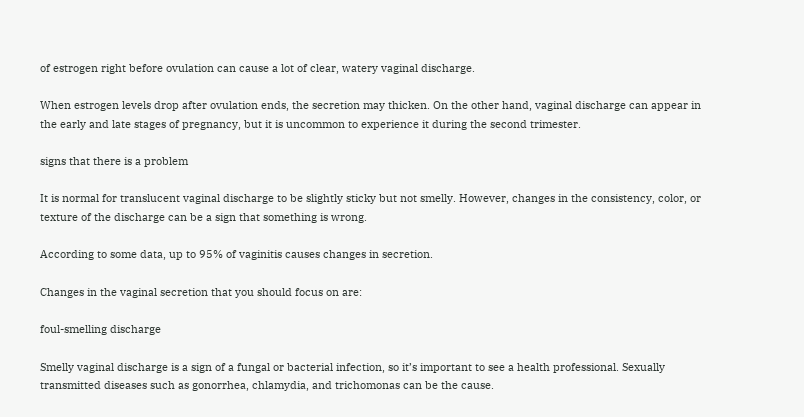of estrogen right before ovulation can cause a lot of clear, watery vaginal discharge.

When estrogen levels drop after ovulation ends, the secretion may thicken. On the other hand, vaginal discharge can appear in the early and late stages of pregnancy, but it is uncommon to experience it during the second trimester.

signs that there is a problem

It is normal for translucent vaginal discharge to be slightly sticky but not smelly. However, changes in the consistency, color, or texture of the discharge can be a sign that something is wrong.

According to some data, up to 95% of vaginitis causes changes in secretion.

Changes in the vaginal secretion that you should focus on are:

foul-smelling discharge

Smelly vaginal discharge is a sign of a fungal or bacterial infection, so it’s important to see a health professional. Sexually transmitted diseases such as gonorrhea, chlamydia, and trichomonas can be the cause.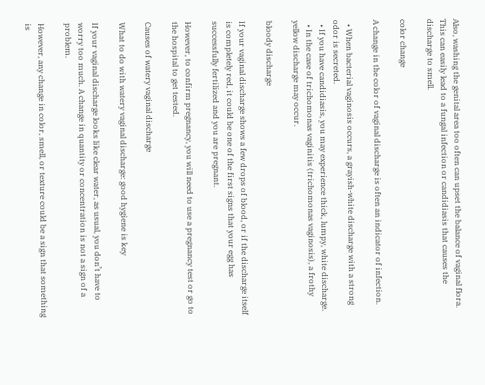Also, washing the genital area too often can upset the balance of vaginal flora. This can easily lead to a fungal infection or candidiasis that causes the discharge to smell.

color change

A change in the color of vaginal discharge is often an indicator of infection.

  • When bacterial vaginosis occurs, a grayish-white discharge with a strong odor is secreted.
  • If you have candidiasis, you may experience thick, lumpy, white discharge.
  • In the case of trichomonas vaginitis (trichomonas vaginosis), a frothy yellow discharge may occur.

bloody discharge

If your vaginal discharge shows a few drops of blood, or if the discharge itself is completely red, it could be one of the first signs that your egg has successfully fertilized and you are pregnant.

However, to confirm pregnancy, you will need to use a pregnancy test or go to the hospital to get tested.

Causes of watery vaginal discharge

What to do with watery vaginal discharge: good hygiene is key

If your vaginal discharge looks like clear water, as usual, you don’t have to worry too much. A change in quantity or concentration is not a sign of a problem.

However, any change in color, smell, or texture could be a sign that something is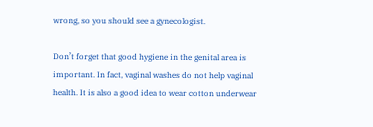wrong, so you should see a gynecologist.

Don’t forget that good hygiene in the genital area is important. In fact, vaginal washes do not help vaginal health. It is also a good idea to wear cotton underwear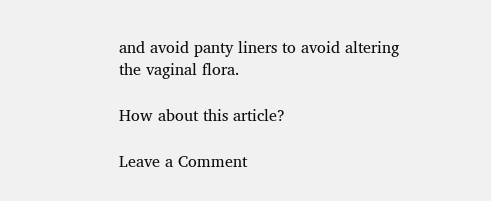and avoid panty liners to avoid altering the vaginal flora.

How about this article?

Leave a Comment